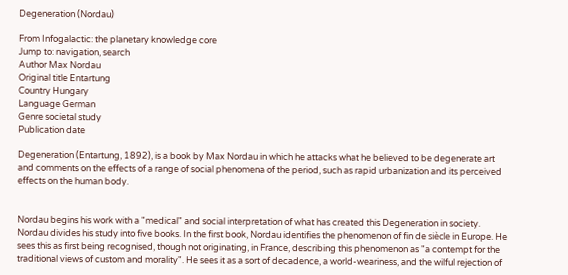Degeneration (Nordau)

From Infogalactic: the planetary knowledge core
Jump to: navigation, search
Author Max Nordau
Original title Entartung
Country Hungary
Language German
Genre societal study
Publication date

Degeneration (Entartung, 1892), is a book by Max Nordau in which he attacks what he believed to be degenerate art and comments on the effects of a range of social phenomena of the period, such as rapid urbanization and its perceived effects on the human body.


Nordau begins his work with a "medical" and social interpretation of what has created this Degeneration in society. Nordau divides his study into five books. In the first book, Nordau identifies the phenomenon of fin de siècle in Europe. He sees this as first being recognised, though not originating, in France, describing this phenomenon as "a contempt for the traditional views of custom and morality". He sees it as a sort of decadence, a world-weariness, and the wilful rejection of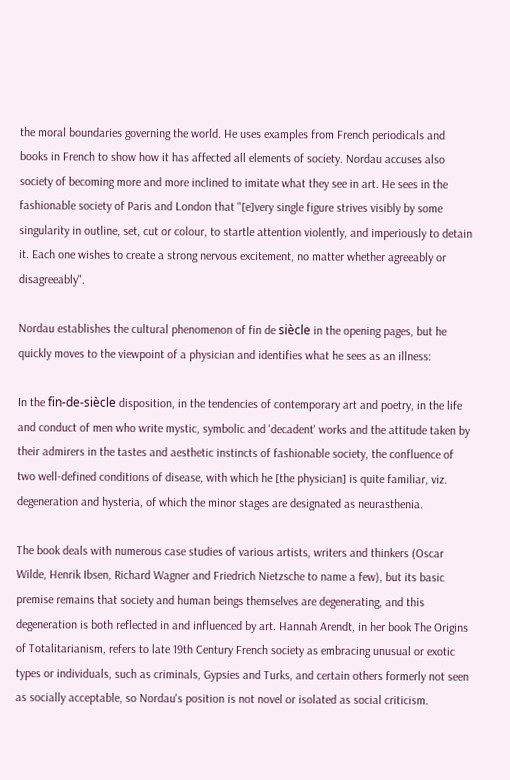the moral boundaries governing the world. He uses examples from French periodicals and books in French to show how it has affected all elements of society. Nordau accuses also society of becoming more and more inclined to imitate what they see in art. He sees in the fashionable society of Paris and London that "[e]very single figure strives visibly by some singularity in outline, set, cut or colour, to startle attention violently, and imperiously to detain it. Each one wishes to create a strong nervous excitement, no matter whether agreeably or disagreeably".

Nordau establishes the cultural phenomenon of fin de siècle in the opening pages, but he quickly moves to the viewpoint of a physician and identifies what he sees as an illness:

In the fin-de-siècle disposition, in the tendencies of contemporary art and poetry, in the life and conduct of men who write mystic, symbolic and 'decadent' works and the attitude taken by their admirers in the tastes and aesthetic instincts of fashionable society, the confluence of two well-defined conditions of disease, with which he [the physician] is quite familiar, viz. degeneration and hysteria, of which the minor stages are designated as neurasthenia.

The book deals with numerous case studies of various artists, writers and thinkers (Oscar Wilde, Henrik Ibsen, Richard Wagner and Friedrich Nietzsche to name a few), but its basic premise remains that society and human beings themselves are degenerating, and this degeneration is both reflected in and influenced by art. Hannah Arendt, in her book The Origins of Totalitarianism, refers to late 19th Century French society as embracing unusual or exotic types or individuals, such as criminals, Gypsies and Turks, and certain others formerly not seen as socially acceptable, so Nordau's position is not novel or isolated as social criticism.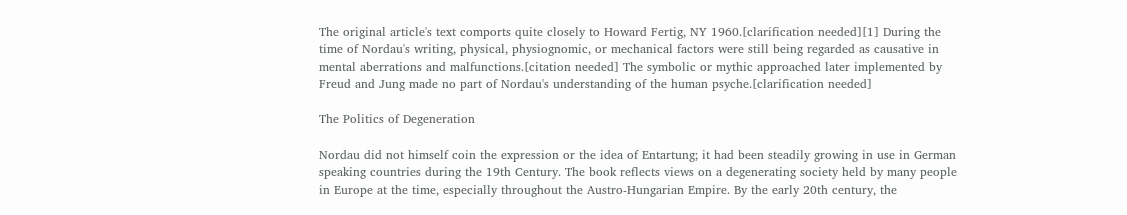The original article's text comports quite closely to Howard Fertig, NY 1960.[clarification needed][1] During the time of Nordau's writing, physical, physiognomic, or mechanical factors were still being regarded as causative in mental aberrations and malfunctions.[citation needed] The symbolic or mythic approached later implemented by Freud and Jung made no part of Nordau's understanding of the human psyche.[clarification needed]

The Politics of Degeneration

Nordau did not himself coin the expression or the idea of Entartung; it had been steadily growing in use in German speaking countries during the 19th Century. The book reflects views on a degenerating society held by many people in Europe at the time, especially throughout the Austro-Hungarian Empire. By the early 20th century, the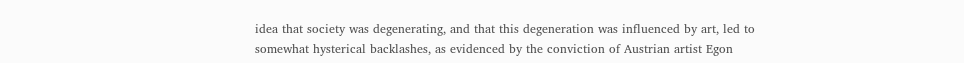idea that society was degenerating, and that this degeneration was influenced by art, led to somewhat hysterical backlashes, as evidenced by the conviction of Austrian artist Egon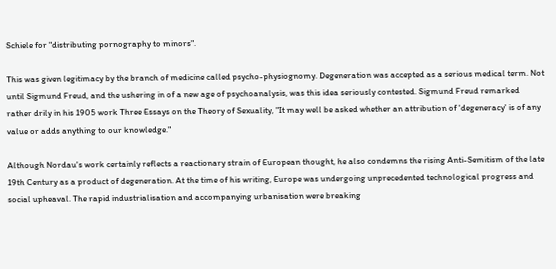Schiele for "distributing pornography to minors".

This was given legitimacy by the branch of medicine called psycho-physiognomy. Degeneration was accepted as a serious medical term. Not until Sigmund Freud, and the ushering in of a new age of psychoanalysis, was this idea seriously contested. Sigmund Freud remarked rather drily in his 1905 work Three Essays on the Theory of Sexuality, "It may well be asked whether an attribution of 'degeneracy' is of any value or adds anything to our knowledge."

Although Nordau's work certainly reflects a reactionary strain of European thought, he also condemns the rising Anti-Semitism of the late 19th Century as a product of degeneration. At the time of his writing, Europe was undergoing unprecedented technological progress and social upheaval. The rapid industrialisation and accompanying urbanisation were breaking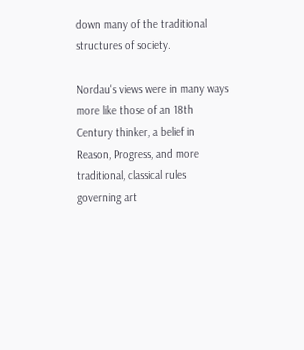down many of the traditional structures of society.

Nordau's views were in many ways more like those of an 18th Century thinker, a belief in Reason, Progress, and more traditional, classical rules governing art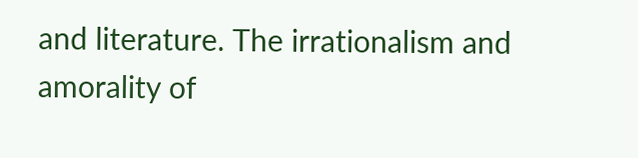and literature. The irrationalism and amorality of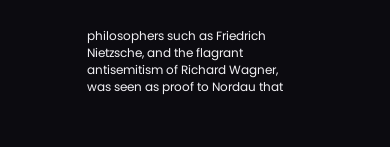philosophers such as Friedrich Nietzsche, and the flagrant antisemitism of Richard Wagner, was seen as proof to Nordau that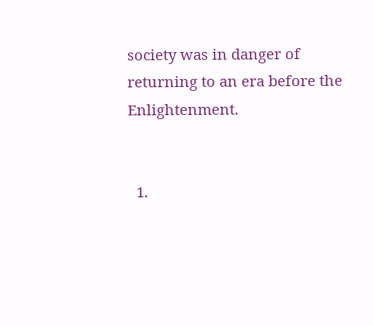society was in danger of returning to an era before the Enlightenment.


  1.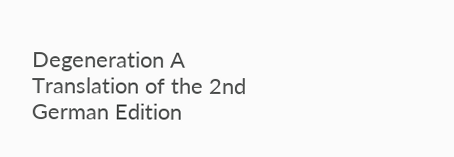Degeneration A Translation of the 2nd German Edition